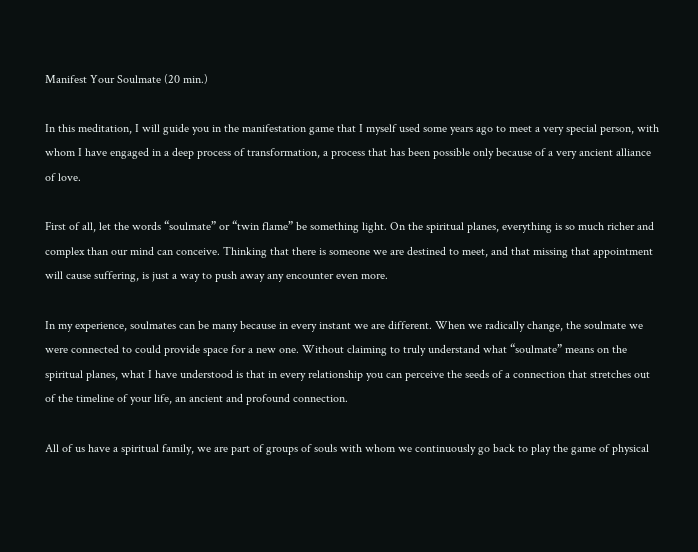Manifest Your Soulmate (20 min.)

In this meditation, I will guide you in the manifestation game that I myself used some years ago to meet a very special person, with whom I have engaged in a deep process of transformation, a process that has been possible only because of a very ancient alliance of love.

First of all, let the words “soulmate” or “twin flame” be something light. On the spiritual planes, everything is so much richer and complex than our mind can conceive. Thinking that there is someone we are destined to meet, and that missing that appointment will cause suffering, is just a way to push away any encounter even more.

In my experience, soulmates can be many because in every instant we are different. When we radically change, the soulmate we were connected to could provide space for a new one. Without claiming to truly understand what “soulmate” means on the spiritual planes, what I have understood is that in every relationship you can perceive the seeds of a connection that stretches out of the timeline of your life, an ancient and profound connection.

All of us have a spiritual family, we are part of groups of souls with whom we continuously go back to play the game of physical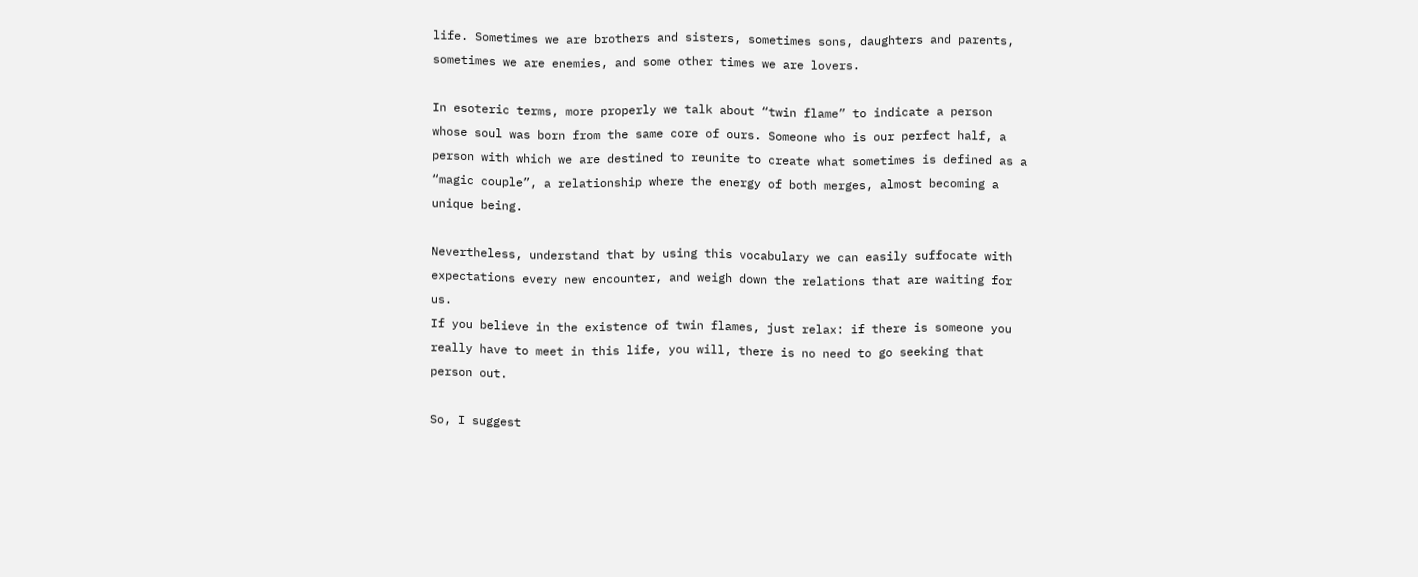life. Sometimes we are brothers and sisters, sometimes sons, daughters and parents, sometimes we are enemies, and some other times we are lovers.

In esoteric terms, more properly we talk about “twin flame” to indicate a person whose soul was born from the same core of ours. Someone who is our perfect half, a person with which we are destined to reunite to create what sometimes is defined as a “magic couple”, a relationship where the energy of both merges, almost becoming a unique being.

Nevertheless, understand that by using this vocabulary we can easily suffocate with expectations every new encounter, and weigh down the relations that are waiting for us.
If you believe in the existence of twin flames, just relax: if there is someone you really have to meet in this life, you will, there is no need to go seeking that person out.

So, I suggest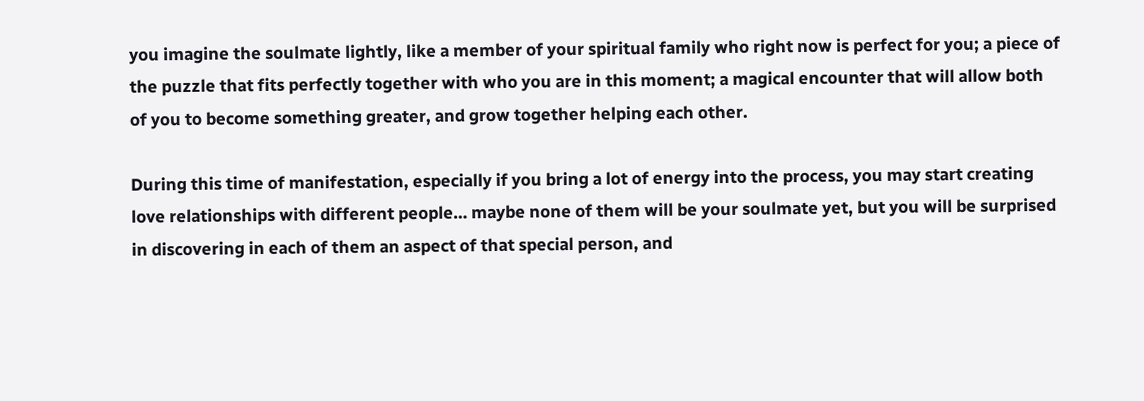you imagine the soulmate lightly, like a member of your spiritual family who right now is perfect for you; a piece of the puzzle that fits perfectly together with who you are in this moment; a magical encounter that will allow both of you to become something greater, and grow together helping each other.

During this time of manifestation, especially if you bring a lot of energy into the process, you may start creating love relationships with different people… maybe none of them will be your soulmate yet, but you will be surprised in discovering in each of them an aspect of that special person, and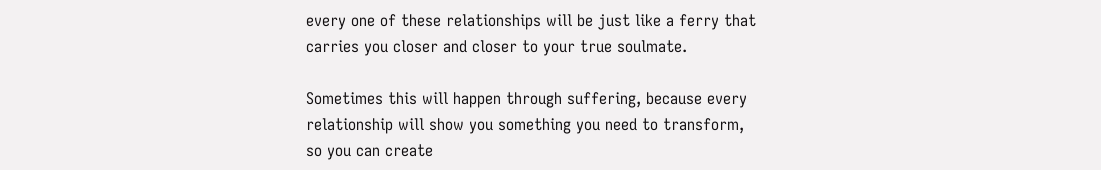every one of these relationships will be just like a ferry that carries you closer and closer to your true soulmate.

Sometimes this will happen through suffering, because every relationship will show you something you need to transform, so you can create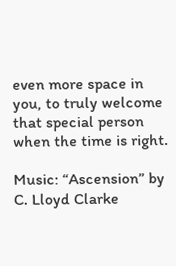even more space in you, to truly welcome that special person when the time is right.

Music: “Ascension” by C. Lloyd Clarke